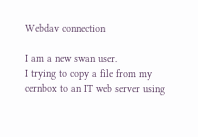Webdav connection

I am a new swan user.
I trying to copy a file from my cernbox to an IT web server using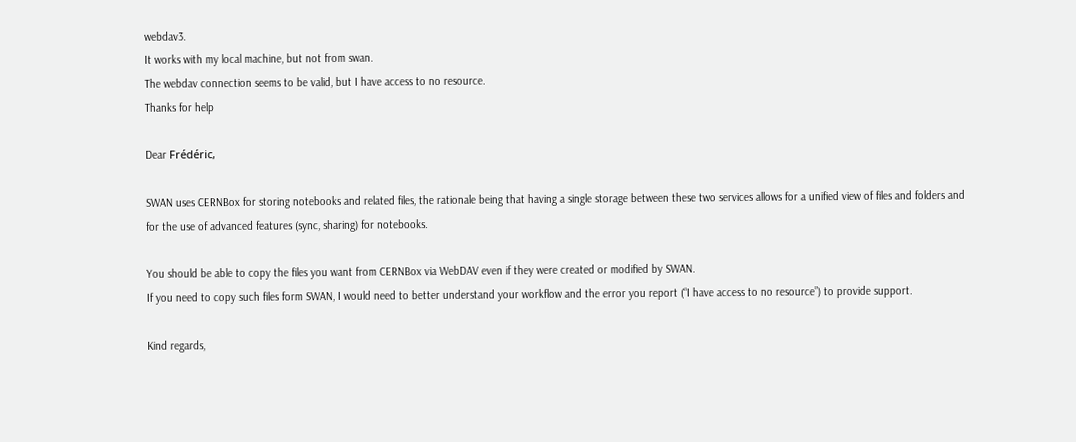webdav3.
It works with my local machine, but not from swan.
The webdav connection seems to be valid, but I have access to no resource.
Thanks for help

Dear Frédéric,

SWAN uses CERNBox for storing notebooks and related files, the rationale being that having a single storage between these two services allows for a unified view of files and folders and for the use of advanced features (sync, sharing) for notebooks.

You should be able to copy the files you want from CERNBox via WebDAV even if they were created or modified by SWAN.
If you need to copy such files form SWAN, I would need to better understand your workflow and the error you report (“I have access to no resource”) to provide support.

Kind regards,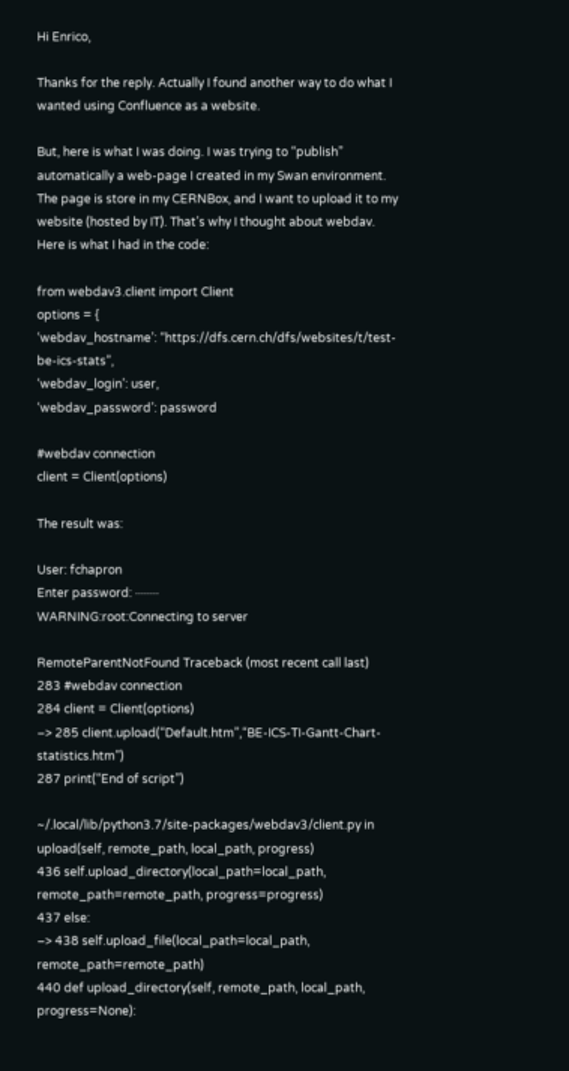Hi Enrico,

Thanks for the reply. Actually I found another way to do what I wanted using Confluence as a website.

But, here is what I was doing. I was trying to “publish” automatically a web-page I created in my Swan environment. The page is store in my CERNBox, and I want to upload it to my website (hosted by IT). That’s why I thought about webdav. Here is what I had in the code:

from webdav3.client import Client
options = {
‘webdav_hostname’: “https://dfs.cern.ch/dfs/websites/t/test-be-ics-stats”,
‘webdav_login’: user,
‘webdav_password’: password

#webdav connection
client = Client(options)

The result was:

User: fchapron
Enter password: ········
WARNING:root:Connecting to server

RemoteParentNotFound Traceback (most recent call last)
283 #webdav connection
284 client = Client(options)
–> 285 client.upload(“Default.htm”,“BE-ICS-TI-Gantt-Chart-statistics.htm”)
287 print(“End of script”)

~/.local/lib/python3.7/site-packages/webdav3/client.py in upload(self, remote_path, local_path, progress)
436 self.upload_directory(local_path=local_path, remote_path=remote_path, progress=progress)
437 else:
–> 438 self.upload_file(local_path=local_path, remote_path=remote_path)
440 def upload_directory(self, remote_path, local_path, progress=None):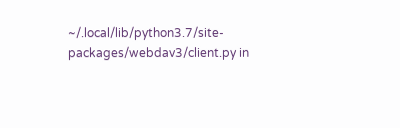~/.local/lib/python3.7/site-packages/webdav3/client.py in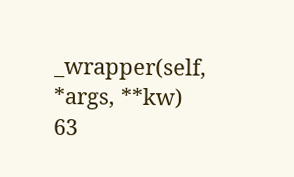_wrapper(self, *args, **kw)
63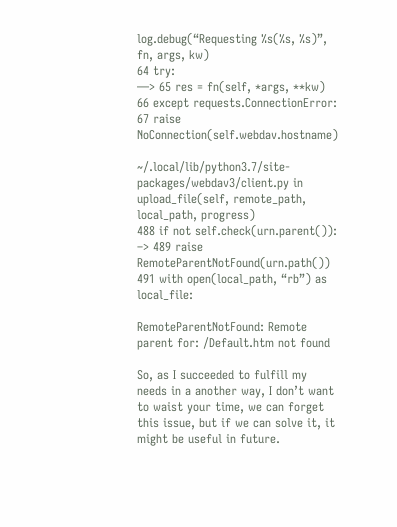log.debug(“Requesting %s(%s, %s)”, fn, args, kw)
64 try:
—> 65 res = fn(self, *args, **kw)
66 except requests.ConnectionError:
67 raise NoConnection(self.webdav.hostname)

~/.local/lib/python3.7/site-packages/webdav3/client.py in upload_file(self, remote_path, local_path, progress)
488 if not self.check(urn.parent()):
–> 489 raise RemoteParentNotFound(urn.path())
491 with open(local_path, “rb”) as local_file:

RemoteParentNotFound: Remote parent for: /Default.htm not found

So, as I succeeded to fulfill my needs in a another way, I don’t want to waist your time, we can forget this issue, but if we can solve it, it might be useful in future.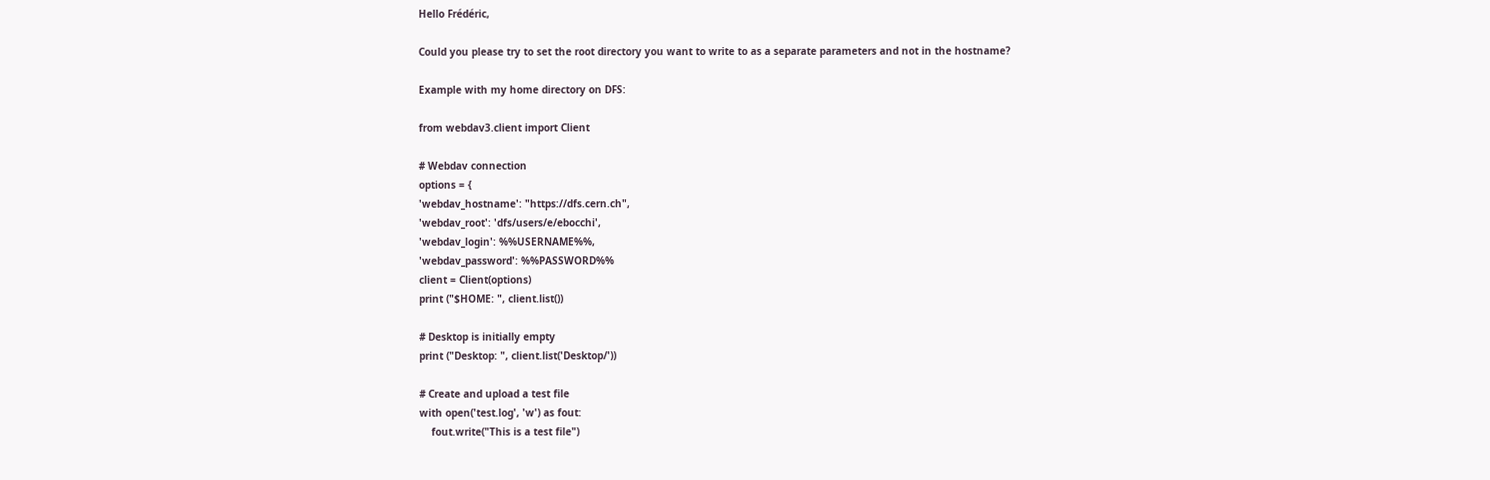Hello Frédéric,

Could you please try to set the root directory you want to write to as a separate parameters and not in the hostname?

Example with my home directory on DFS:

from webdav3.client import Client

# Webdav connection
options = {
'webdav_hostname': "https://dfs.cern.ch",
'webdav_root': 'dfs/users/e/ebocchi',
'webdav_login': %%USERNAME%%,
'webdav_password': %%PASSWORD%%
client = Client(options)
print ("$HOME: ", client.list())

# Desktop is initially empty
print ("Desktop: ", client.list('Desktop/'))

# Create and upload a test file
with open('test.log', 'w') as fout:
    fout.write("This is a test file")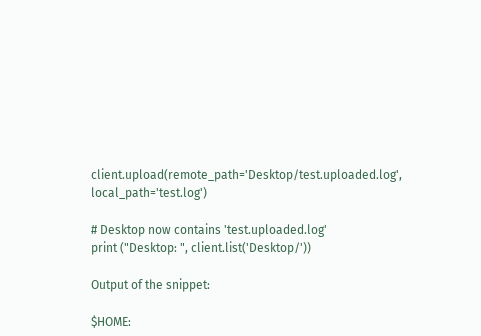client.upload(remote_path='Desktop/test.uploaded.log', local_path='test.log')

# Desktop now contains 'test.uploaded.log'
print ("Desktop: ", client.list('Desktop/'))

Output of the snippet:

$HOME: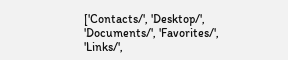['Contacts/', 'Desktop/', 'Documents/', 'Favorites/', 'Links/',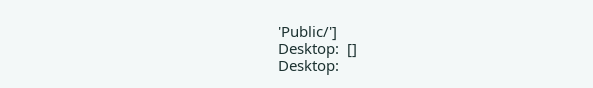'Public/']
Desktop:  []
Desktop: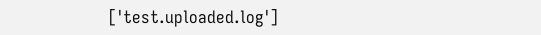['test.uploaded.log']